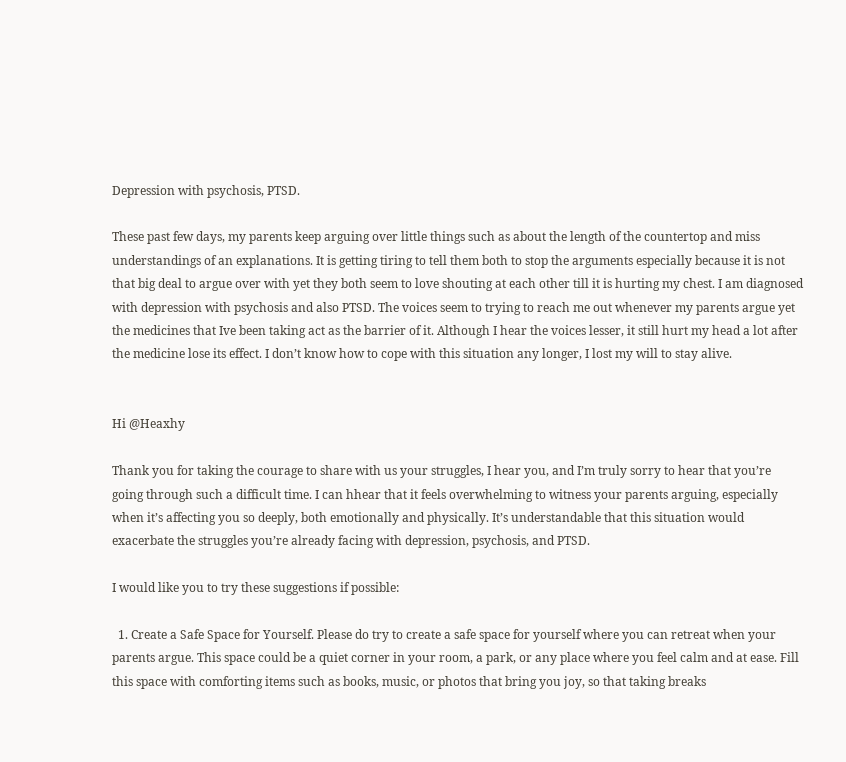Depression with psychosis, PTSD.

These past few days, my parents keep arguing over little things such as about the length of the countertop and miss understandings of an explanations. It is getting tiring to tell them both to stop the arguments especially because it is not that big deal to argue over with yet they both seem to love shouting at each other till it is hurting my chest. I am diagnosed with depression with psychosis and also PTSD. The voices seem to trying to reach me out whenever my parents argue yet the medicines that Ive been taking act as the barrier of it. Although I hear the voices lesser, it still hurt my head a lot after the medicine lose its effect. I don’t know how to cope with this situation any longer, I lost my will to stay alive.


Hi @Heaxhy

Thank you for taking the courage to share with us your struggles, I hear you, and I’m truly sorry to hear that you’re going through such a difficult time. I can hhear that it feels overwhelming to witness your parents arguing, especially when it’s affecting you so deeply, both emotionally and physically. It’s understandable that this situation would exacerbate the struggles you’re already facing with depression, psychosis, and PTSD.

I would like you to try these suggestions if possible:

  1. Create a Safe Space for Yourself. Please do try to create a safe space for yourself where you can retreat when your parents argue. This space could be a quiet corner in your room, a park, or any place where you feel calm and at ease. Fill this space with comforting items such as books, music, or photos that bring you joy, so that taking breaks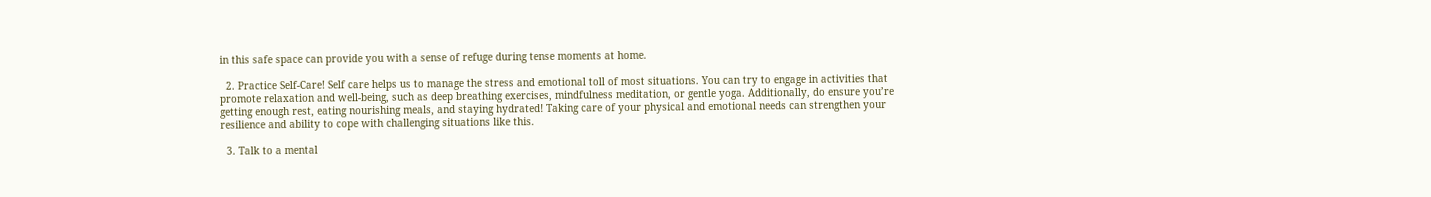in this safe space can provide you with a sense of refuge during tense moments at home.

  2. Practice Self-Care! Self care helps us to manage the stress and emotional toll of most situations. You can try to engage in activities that promote relaxation and well-being, such as deep breathing exercises, mindfulness meditation, or gentle yoga. Additionally, do ensure you’re getting enough rest, eating nourishing meals, and staying hydrated! Taking care of your physical and emotional needs can strengthen your resilience and ability to cope with challenging situations like this.

  3. Talk to a mental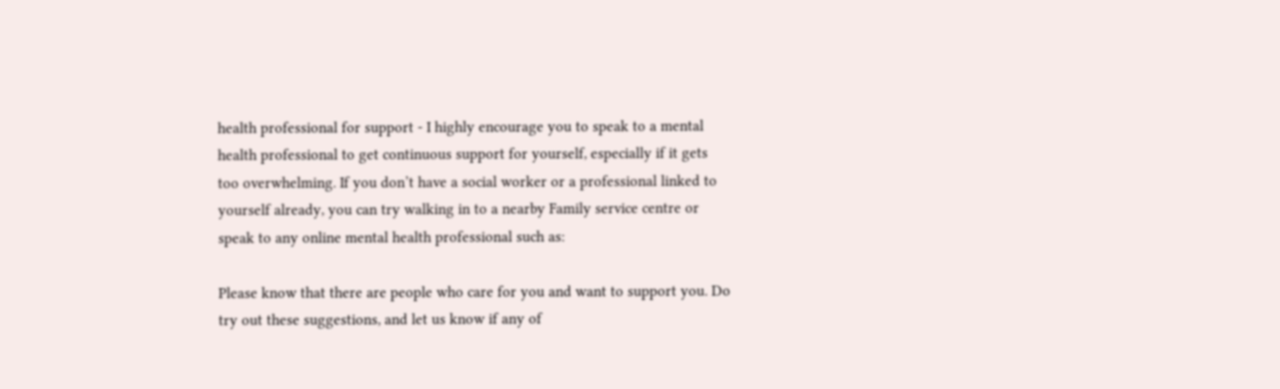health professional for support - I highly encourage you to speak to a mental health professional to get continuous support for yourself, especially if it gets too overwhelming. If you don’t have a social worker or a professional linked to yourself already, you can try walking in to a nearby Family service centre or speak to any online mental health professional such as:

Please know that there are people who care for you and want to support you. Do try out these suggestions, and let us know if any of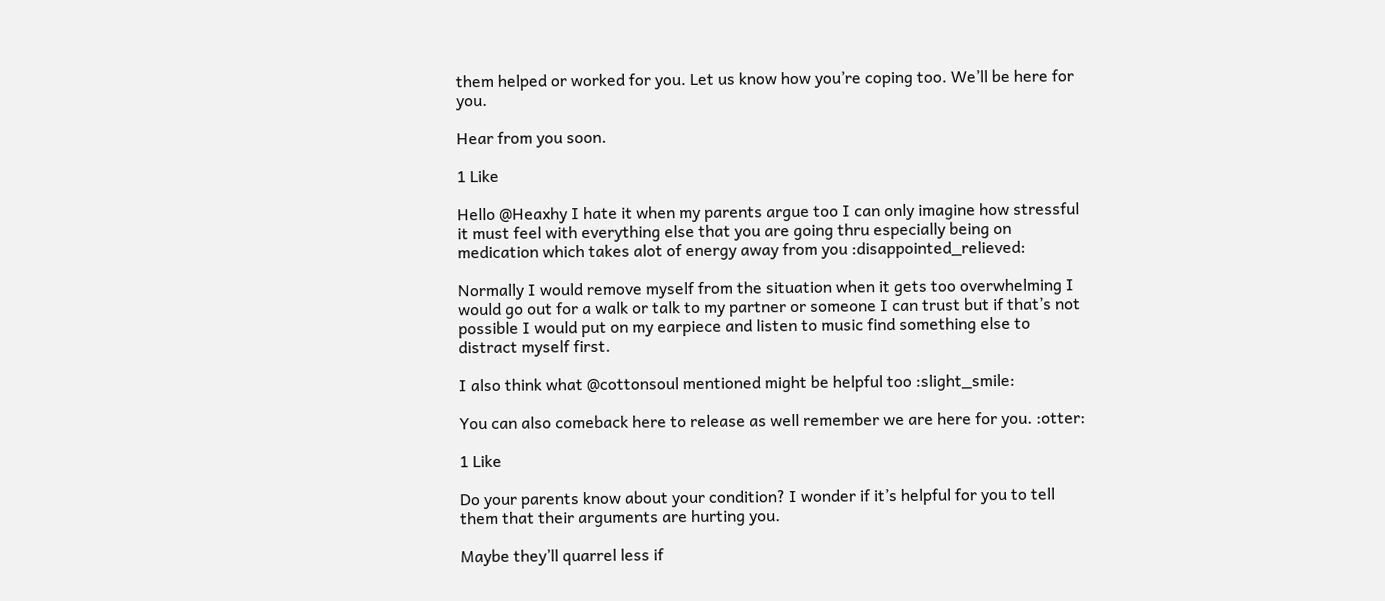them helped or worked for you. Let us know how you’re coping too. We’ll be here for you.

Hear from you soon.

1 Like

Hello @Heaxhy I hate it when my parents argue too I can only imagine how stressful it must feel with everything else that you are going thru especially being on medication which takes alot of energy away from you :disappointed_relieved:

Normally I would remove myself from the situation when it gets too overwhelming I would go out for a walk or talk to my partner or someone I can trust but if that’s not possible I would put on my earpiece and listen to music find something else to distract myself first.

I also think what @cottonsoul mentioned might be helpful too :slight_smile:

You can also comeback here to release as well remember we are here for you. :otter:

1 Like

Do your parents know about your condition? I wonder if it’s helpful for you to tell them that their arguments are hurting you.

Maybe they’ll quarrel less if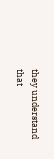they understand that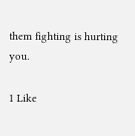them fighting is hurting you.

1 Like